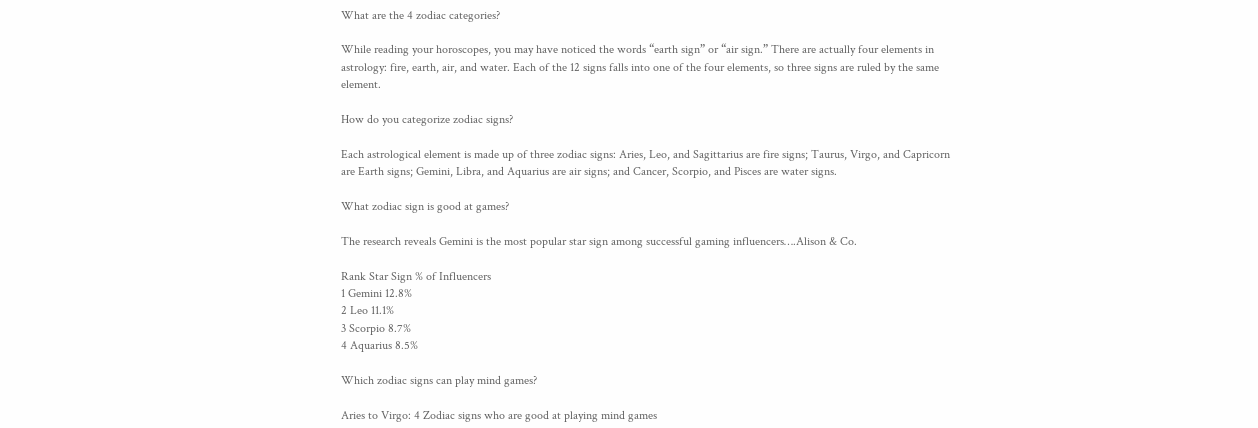What are the 4 zodiac categories?

While reading your horoscopes, you may have noticed the words “earth sign” or “air sign.” There are actually four elements in astrology: fire, earth, air, and water. Each of the 12 signs falls into one of the four elements, so three signs are ruled by the same element.

How do you categorize zodiac signs?

Each astrological element is made up of three zodiac signs: Aries, Leo, and Sagittarius are fire signs; Taurus, Virgo, and Capricorn are Earth signs; Gemini, Libra, and Aquarius are air signs; and Cancer, Scorpio, and Pisces are water signs.

What zodiac sign is good at games?

The research reveals Gemini is the most popular star sign among successful gaming influencers….Alison & Co.

Rank Star Sign % of Influencers
1 Gemini 12.8%
2 Leo 11.1%
3 Scorpio 8.7%
4 Aquarius 8.5%

Which zodiac signs can play mind games?

Aries to Virgo: 4 Zodiac signs who are good at playing mind games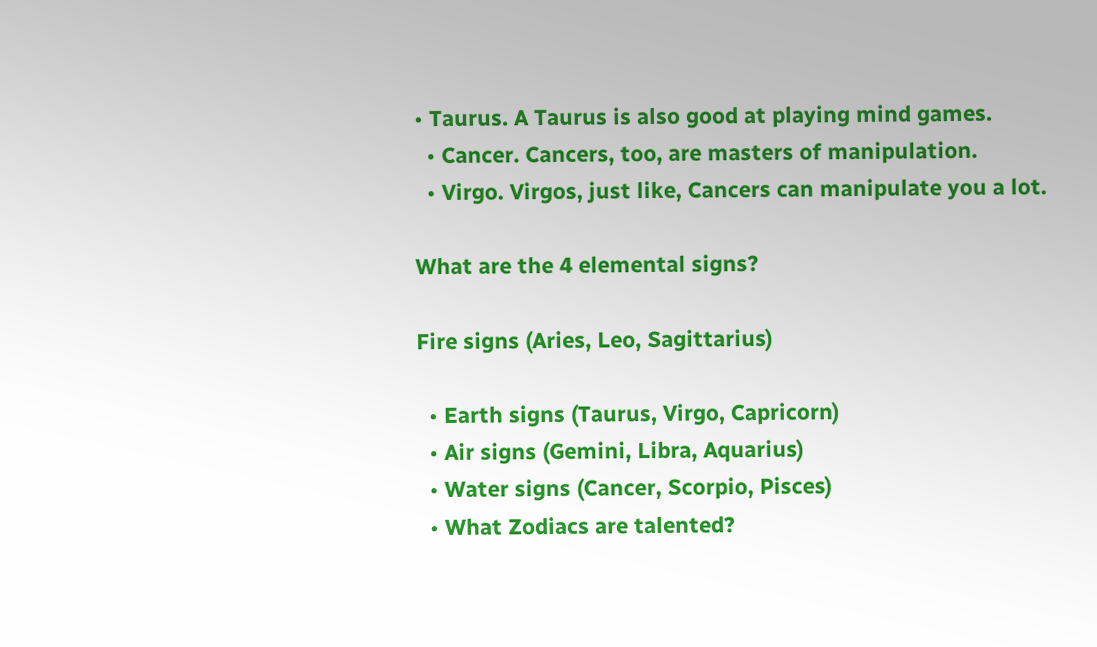• Taurus. A Taurus is also good at playing mind games.
  • Cancer. Cancers, too, are masters of manipulation.
  • Virgo. Virgos, just like, Cancers can manipulate you a lot.

What are the 4 elemental signs?

Fire signs (Aries, Leo, Sagittarius)

  • Earth signs (Taurus, Virgo, Capricorn)
  • Air signs (Gemini, Libra, Aquarius)
  • Water signs (Cancer, Scorpio, Pisces)
  • What Zodiacs are talented?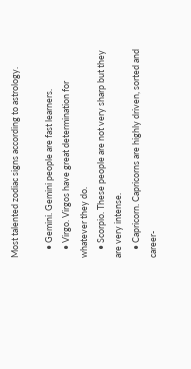Most talented zodiac signs according to astrology.

    • Gemini. Gemini people are fast learners.
    • Virgo. Virgos have great determination for whatever they do.
    • Scorpio. These people are not very sharp but they are very intense.
    • Capricorn. Capricorns are highly driven, sorted and career-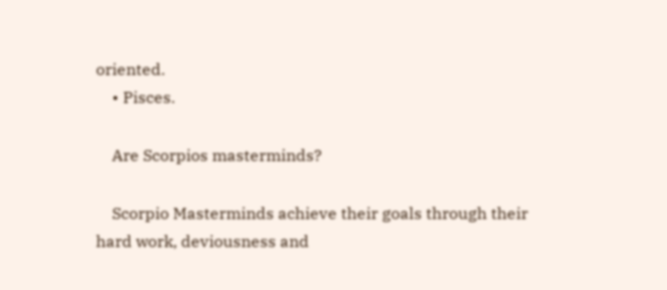oriented.
    • Pisces.

    Are Scorpios masterminds?

    Scorpio Masterminds achieve their goals through their hard work, deviousness and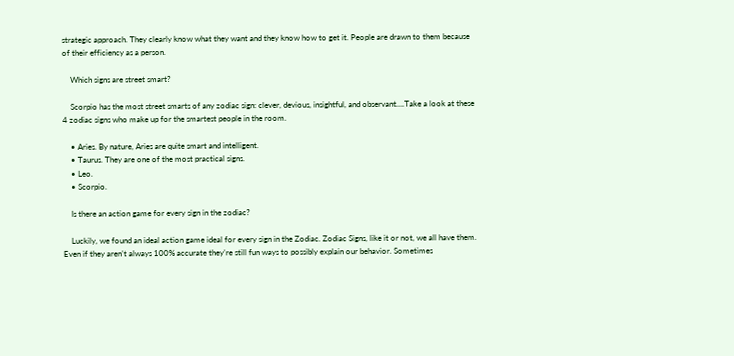strategic approach. They clearly know what they want and they know how to get it. People are drawn to them because of their efficiency as a person.

    Which signs are street smart?

    Scorpio has the most street smarts of any zodiac sign: clever, devious, insightful, and observant….Take a look at these 4 zodiac signs who make up for the smartest people in the room.

    • Aries. By nature, Aries are quite smart and intelligent.
    • Taurus. They are one of the most practical signs.
    • Leo.
    • Scorpio.

    Is there an action game for every sign in the zodiac?

    Luckily, we found an ideal action game ideal for every sign in the Zodiac. Zodiac Signs, like it or not, we all have them. Even if they aren’t always 100% accurate they’re still fun ways to possibly explain our behavior. Sometimes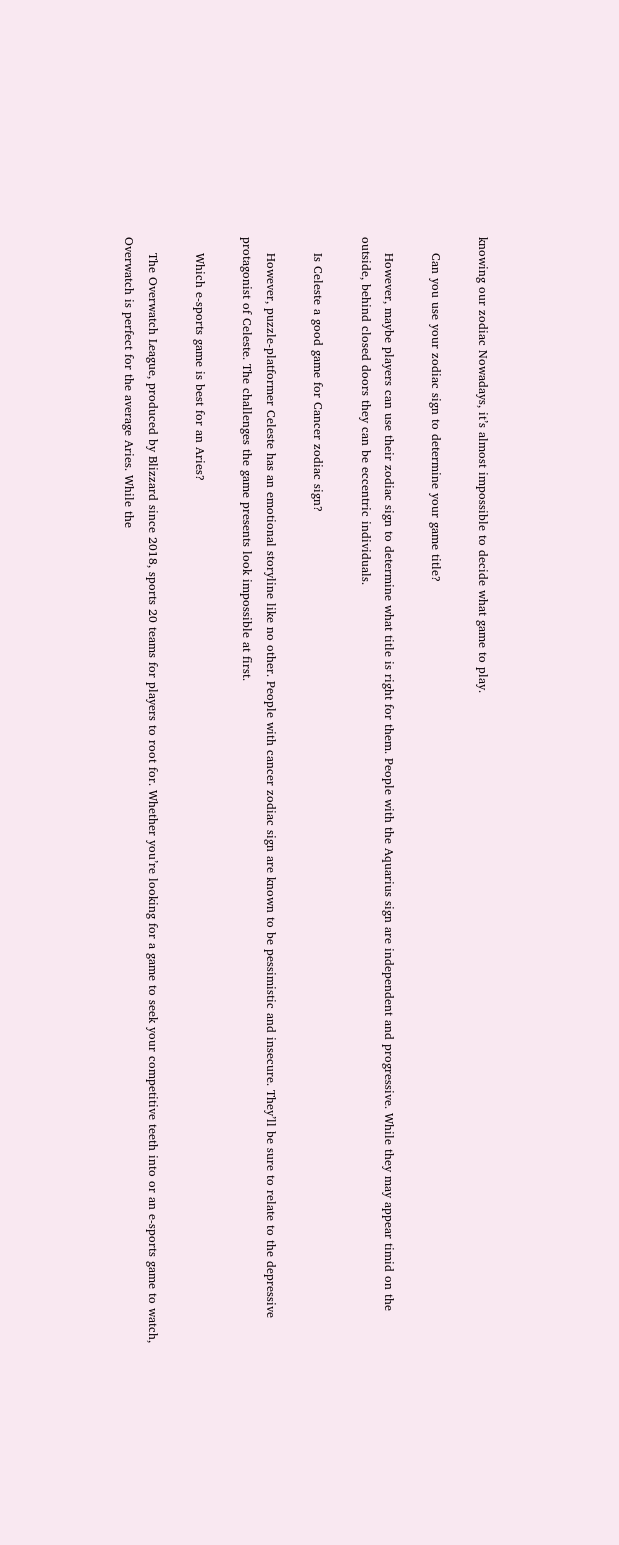knowing our zodiac Nowadays, it’s almost impossible to decide what game to play.

    Can you use your zodiac sign to determine your game title?

    However, maybe players can use their zodiac sign to determine what title is right for them. People with the Aquarius sign are independent and progressive. While they may appear timid on the outside, behind closed doors they can be eccentric individuals.

    Is Celeste a good game for Cancer zodiac sign?

    However, puzzle-platformer Celeste has an emotional storyline like no other. People with cancer zodiac sign are known to be pessimistic and insecure. They’ll be sure to relate to the depressive protagonist of Celeste. The challenges the game presents look impossible at first.

    Which e-sports game is best for an Aries?

    The Overwatch League, produced by Blizzard since 2018, sports 20 teams for players to root for. Whether you’re looking for a game to seek your competitive teeth into or an e-sports game to watch, Overwatch is perfect for the average Aries. While the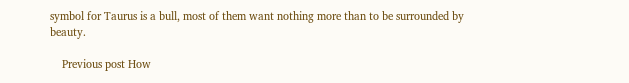symbol for Taurus is a bull, most of them want nothing more than to be surrounded by beauty.

    Previous post How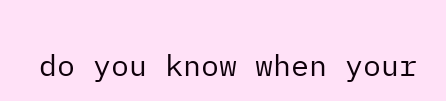do you know when your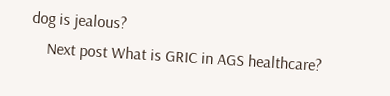dog is jealous?
    Next post What is GRIC in AGS healthcare?